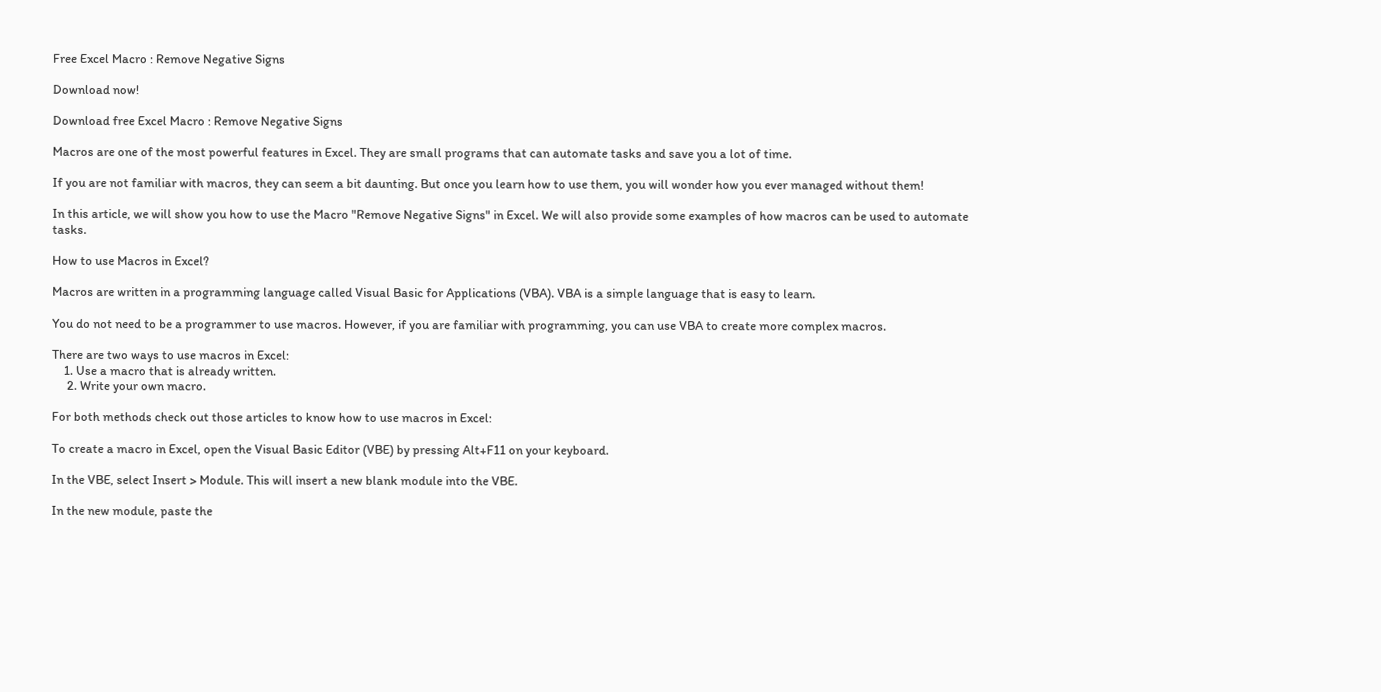Free Excel Macro : Remove Negative Signs

Download now!

Download free Excel Macro : Remove Negative Signs

Macros are one of the most powerful features in Excel. They are small programs that can automate tasks and save you a lot of time.

If you are not familiar with macros, they can seem a bit daunting. But once you learn how to use them, you will wonder how you ever managed without them!

In this article, we will show you how to use the Macro "Remove Negative Signs" in Excel. We will also provide some examples of how macros can be used to automate tasks.

How to use Macros in Excel?

Macros are written in a programming language called Visual Basic for Applications (VBA). VBA is a simple language that is easy to learn.

You do not need to be a programmer to use macros. However, if you are familiar with programming, you can use VBA to create more complex macros.

There are two ways to use macros in Excel:
    1. Use a macro that is already written.
     2. Write your own macro.

For both methods check out those articles to know how to use macros in Excel:

To create a macro in Excel, open the Visual Basic Editor (VBE) by pressing Alt+F11 on your keyboard.

In the VBE, select Insert > Module. This will insert a new blank module into the VBE.

In the new module, paste the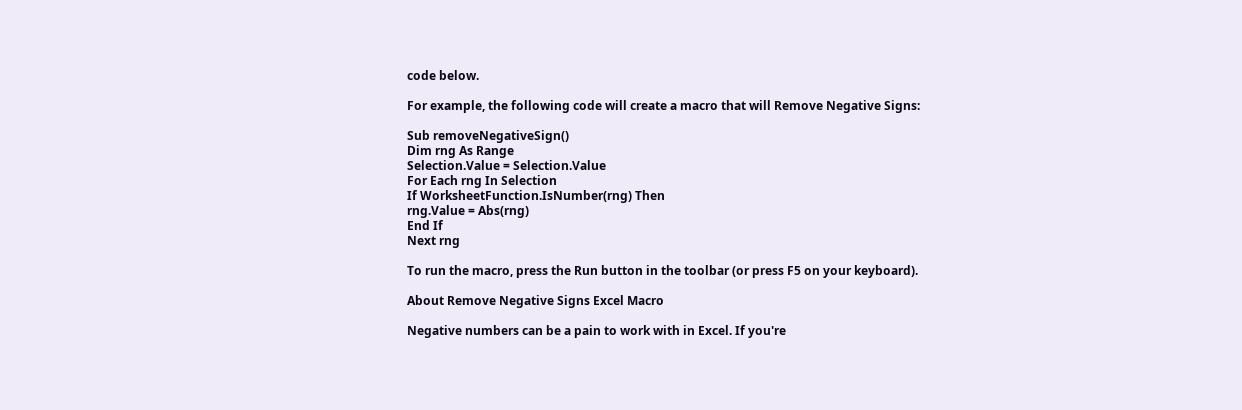code below.

For example, the following code will create a macro that will Remove Negative Signs:

Sub removeNegativeSign()
Dim rng As Range
Selection.Value = Selection.Value
For Each rng In Selection
If WorksheetFunction.IsNumber(rng) Then
rng.Value = Abs(rng)
End If
Next rng

To run the macro, press the Run button in the toolbar (or press F5 on your keyboard).

About Remove Negative Signs Excel Macro

Negative numbers can be a pain to work with in Excel. If you're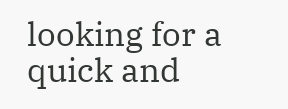looking for a quick and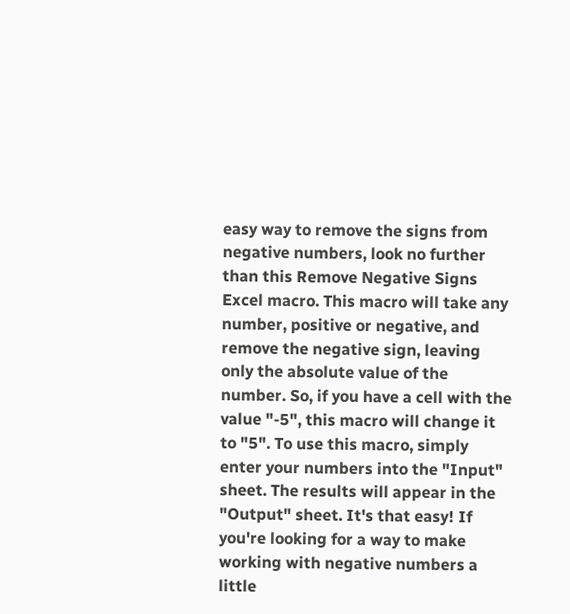easy way to remove the signs from negative numbers, look no further than this Remove Negative Signs Excel macro. This macro will take any number, positive or negative, and remove the negative sign, leaving only the absolute value of the number. So, if you have a cell with the value "-5", this macro will change it to "5". To use this macro, simply enter your numbers into the "Input" sheet. The results will appear in the "Output" sheet. It's that easy! If you're looking for a way to make working with negative numbers a little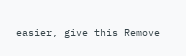easier, give this Remove